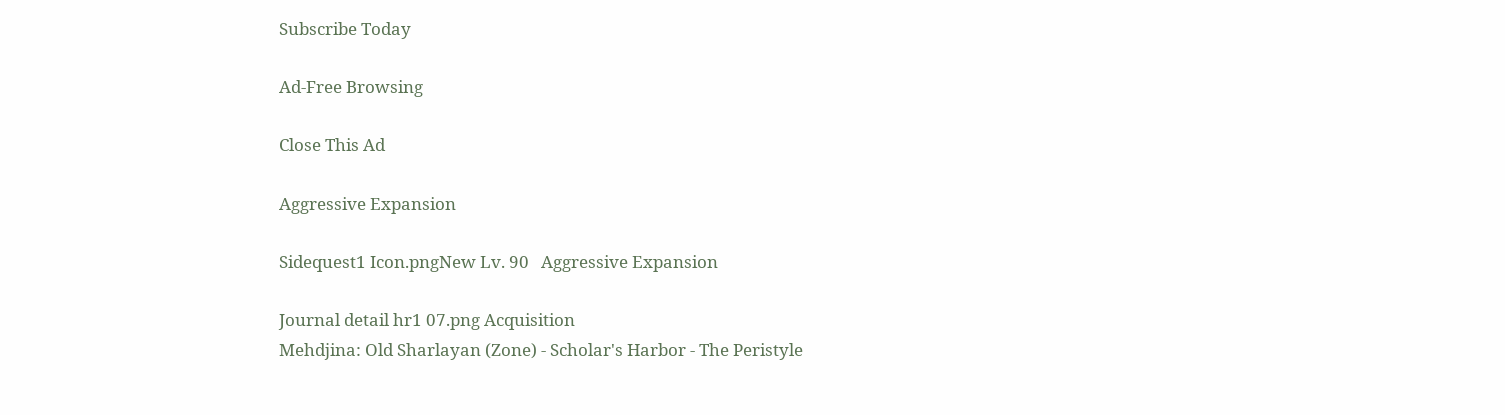Subscribe Today

Ad-Free Browsing

Close This Ad

Aggressive Expansion

Sidequest1 Icon.pngNew Lv. 90   Aggressive Expansion

Journal detail hr1 07.png Acquisition
Mehdjina: Old Sharlayan (Zone) - Scholar's Harbor - The Peristyle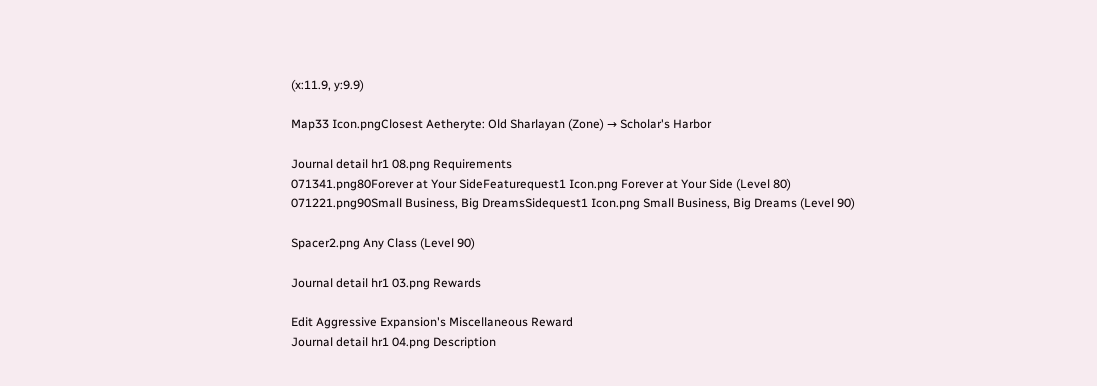(x:11.9, y:9.9)

Map33 Icon.pngClosest Aetheryte: Old Sharlayan (Zone) → Scholar's Harbor

Journal detail hr1 08.png Requirements
071341.png80Forever at Your SideFeaturequest1 Icon.png Forever at Your Side (Level 80)
071221.png90Small Business, Big DreamsSidequest1 Icon.png Small Business, Big Dreams (Level 90)

Spacer2.png Any Class (Level 90)

Journal detail hr1 03.png Rewards

Edit Aggressive Expansion's Miscellaneous Reward
Journal detail hr1 04.png Description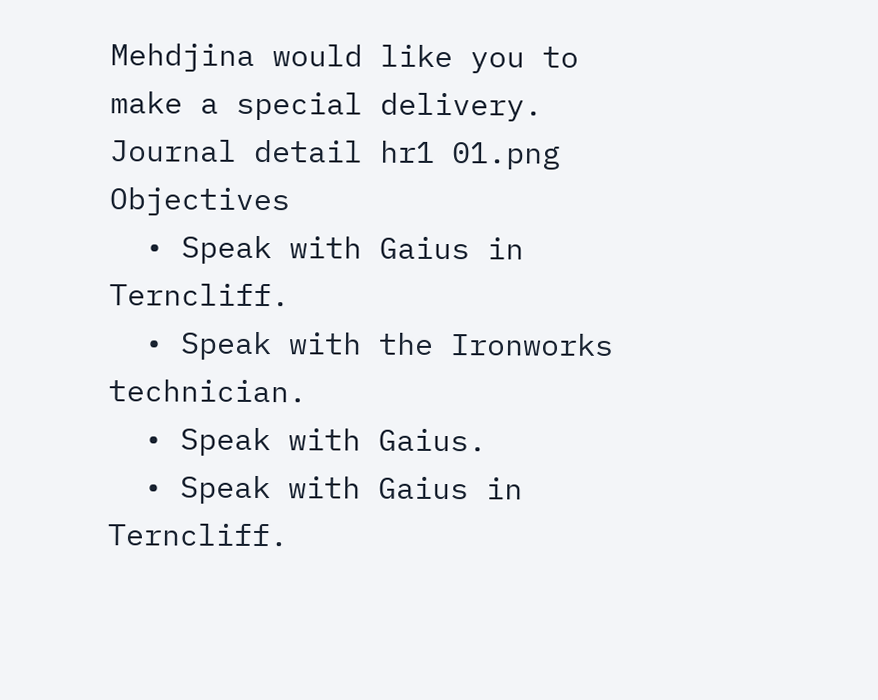Mehdjina would like you to make a special delivery.
Journal detail hr1 01.png Objectives
  • Speak with Gaius in Terncliff.
  • Speak with the Ironworks technician.
  • Speak with Gaius.
  • Speak with Gaius in Terncliff.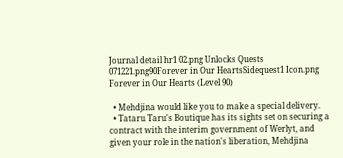Journal detail hr1 02.png Unlocks Quests
071221.png90Forever in Our HeartsSidequest1 Icon.png Forever in Our Hearts (Level 90)

  • Mehdjina would like you to make a special delivery.
  • Tataru Taru's Boutique has its sights set on securing a contract with the interim government of Werlyt, and given your role in the nation's liberation, Mehdjina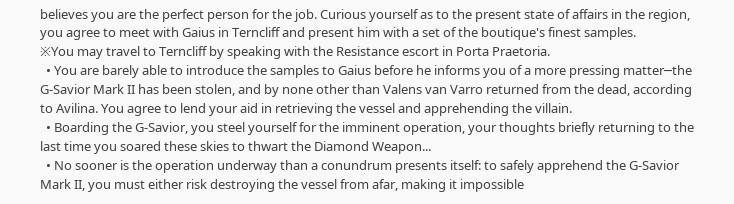believes you are the perfect person for the job. Curious yourself as to the present state of affairs in the region, you agree to meet with Gaius in Terncliff and present him with a set of the boutique's finest samples.
※You may travel to Terncliff by speaking with the Resistance escort in Porta Praetoria.
  • You are barely able to introduce the samples to Gaius before he informs you of a more pressing matter─the G-Savior Mark II has been stolen, and by none other than Valens van Varro returned from the dead, according to Avilina. You agree to lend your aid in retrieving the vessel and apprehending the villain.
  • Boarding the G-Savior, you steel yourself for the imminent operation, your thoughts briefly returning to the last time you soared these skies to thwart the Diamond Weapon...
  • No sooner is the operation underway than a conundrum presents itself: to safely apprehend the G-Savior Mark II, you must either risk destroying the vessel from afar, making it impossible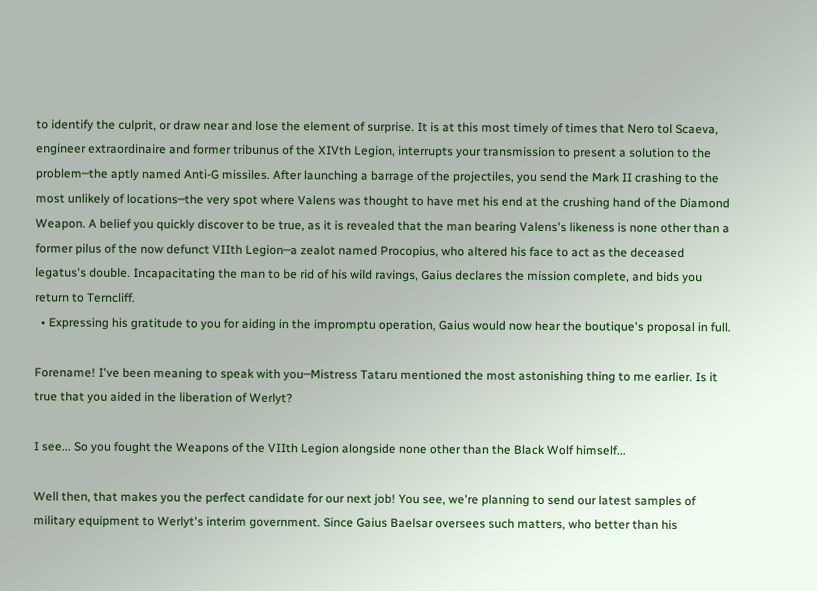to identify the culprit, or draw near and lose the element of surprise. It is at this most timely of times that Nero tol Scaeva, engineer extraordinaire and former tribunus of the XIVth Legion, interrupts your transmission to present a solution to the problem─the aptly named Anti-G missiles. After launching a barrage of the projectiles, you send the Mark II crashing to the most unlikely of locations─the very spot where Valens was thought to have met his end at the crushing hand of the Diamond Weapon. A belief you quickly discover to be true, as it is revealed that the man bearing Valens's likeness is none other than a former pilus of the now defunct VIIth Legion─a zealot named Procopius, who altered his face to act as the deceased legatus's double. Incapacitating the man to be rid of his wild ravings, Gaius declares the mission complete, and bids you return to Terncliff.
  • Expressing his gratitude to you for aiding in the impromptu operation, Gaius would now hear the boutique's proposal in full.

Forename! I've been meaning to speak with you─Mistress Tataru mentioned the most astonishing thing to me earlier. Is it true that you aided in the liberation of Werlyt?

I see... So you fought the Weapons of the VIIth Legion alongside none other than the Black Wolf himself...

Well then, that makes you the perfect candidate for our next job! You see, we're planning to send our latest samples of military equipment to Werlyt's interim government. Since Gaius Baelsar oversees such matters, who better than his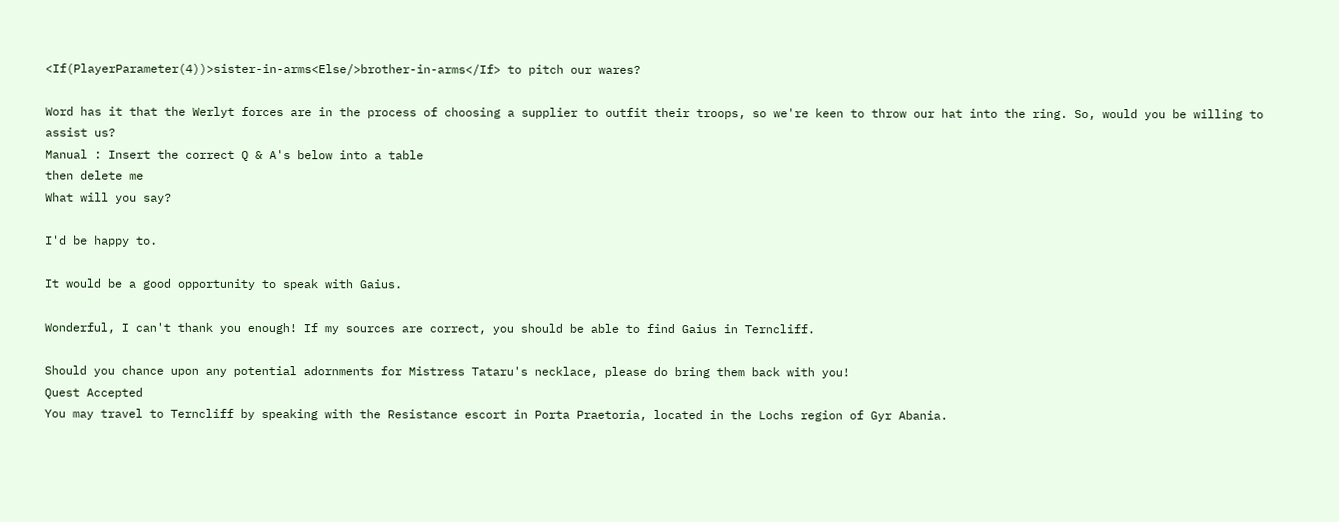<If(PlayerParameter(4))>sister-in-arms<Else/>brother-in-arms</If> to pitch our wares?

Word has it that the Werlyt forces are in the process of choosing a supplier to outfit their troops, so we're keen to throw our hat into the ring. So, would you be willing to assist us?
Manual : Insert the correct Q & A's below into a table
then delete me
What will you say?

I'd be happy to.

It would be a good opportunity to speak with Gaius.

Wonderful, I can't thank you enough! If my sources are correct, you should be able to find Gaius in Terncliff.

Should you chance upon any potential adornments for Mistress Tataru's necklace, please do bring them back with you!
Quest Accepted
You may travel to Terncliff by speaking with the Resistance escort in Porta Praetoria, located in the Lochs region of Gyr Abania.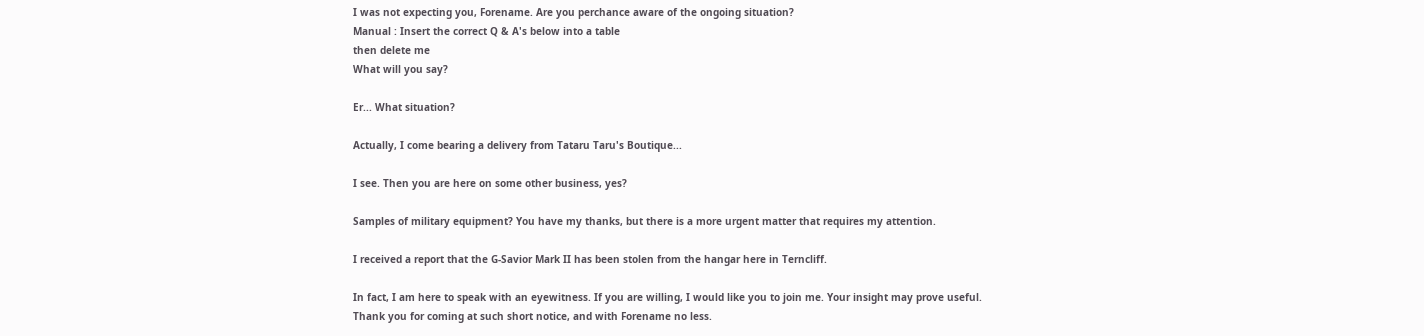I was not expecting you, Forename. Are you perchance aware of the ongoing situation?
Manual : Insert the correct Q & A's below into a table
then delete me
What will you say?

Er... What situation?

Actually, I come bearing a delivery from Tataru Taru's Boutique...

I see. Then you are here on some other business, yes?

Samples of military equipment? You have my thanks, but there is a more urgent matter that requires my attention.

I received a report that the G-Savior Mark II has been stolen from the hangar here in Terncliff.

In fact, I am here to speak with an eyewitness. If you are willing, I would like you to join me. Your insight may prove useful.
Thank you for coming at such short notice, and with Forename no less.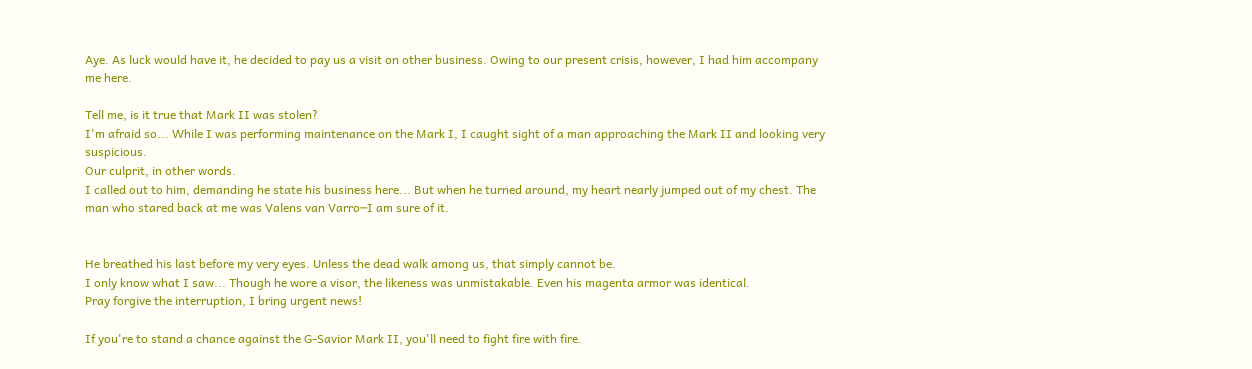Aye. As luck would have it, he decided to pay us a visit on other business. Owing to our present crisis, however, I had him accompany me here.

Tell me, is it true that Mark II was stolen?
I'm afraid so... While I was performing maintenance on the Mark I, I caught sight of a man approaching the Mark II and looking very suspicious.
Our culprit, in other words.
I called out to him, demanding he state his business here... But when he turned around, my heart nearly jumped out of my chest. The man who stared back at me was Valens van Varro─I am sure of it.


He breathed his last before my very eyes. Unless the dead walk among us, that simply cannot be.
I only know what I saw... Though he wore a visor, the likeness was unmistakable. Even his magenta armor was identical.
Pray forgive the interruption, I bring urgent news!

If you're to stand a chance against the G-Savior Mark II, you'll need to fight fire with fire.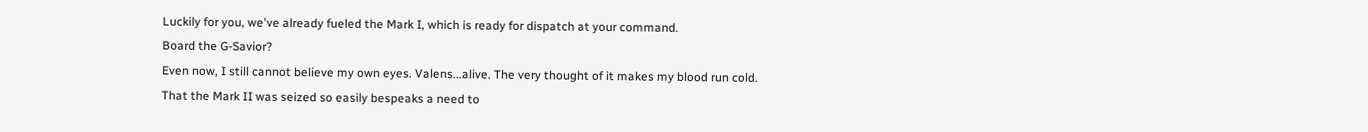Luckily for you, we've already fueled the Mark I, which is ready for dispatch at your command.
Board the G-Savior?
Even now, I still cannot believe my own eyes. Valens...alive. The very thought of it makes my blood run cold.
That the Mark II was seized so easily bespeaks a need to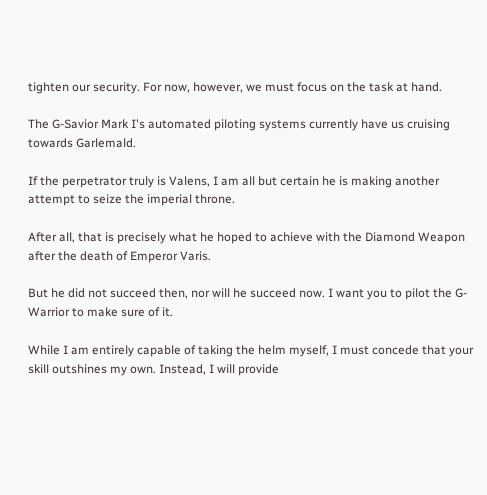tighten our security. For now, however, we must focus on the task at hand.

The G-Savior Mark I's automated piloting systems currently have us cruising towards Garlemald.

If the perpetrator truly is Valens, I am all but certain he is making another attempt to seize the imperial throne.

After all, that is precisely what he hoped to achieve with the Diamond Weapon after the death of Emperor Varis.

But he did not succeed then, nor will he succeed now. I want you to pilot the G-Warrior to make sure of it.

While I am entirely capable of taking the helm myself, I must concede that your skill outshines my own. Instead, I will provide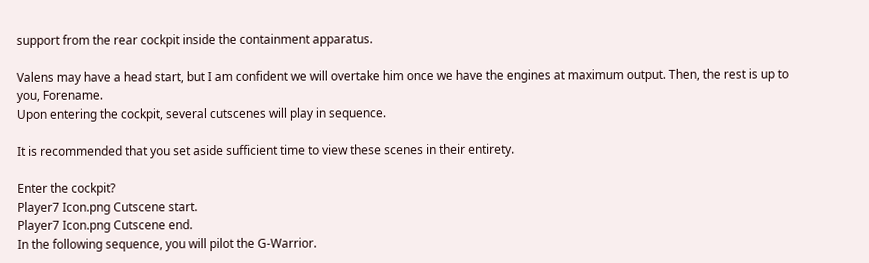support from the rear cockpit inside the containment apparatus.

Valens may have a head start, but I am confident we will overtake him once we have the engines at maximum output. Then, the rest is up to you, Forename.
Upon entering the cockpit, several cutscenes will play in sequence.

It is recommended that you set aside sufficient time to view these scenes in their entirety.

Enter the cockpit?
Player7 Icon.png Cutscene start.
Player7 Icon.png Cutscene end.
In the following sequence, you will pilot the G-Warrior.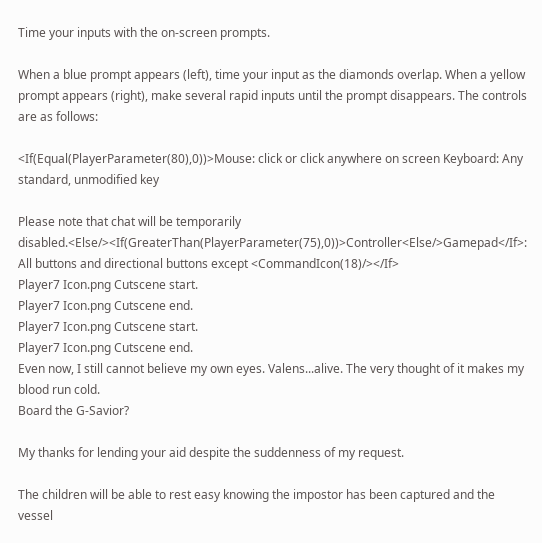Time your inputs with the on-screen prompts.

When a blue prompt appears (left), time your input as the diamonds overlap. When a yellow prompt appears (right), make several rapid inputs until the prompt disappears. The controls are as follows:

<If(Equal(PlayerParameter(80),0))>Mouse: click or click anywhere on screen Keyboard: Any standard, unmodified key

Please note that chat will be temporarily disabled.<Else/><If(GreaterThan(PlayerParameter(75),0))>Controller<Else/>Gamepad</If>: All buttons and directional buttons except <CommandIcon(18)/></If>
Player7 Icon.png Cutscene start.
Player7 Icon.png Cutscene end.
Player7 Icon.png Cutscene start.
Player7 Icon.png Cutscene end.
Even now, I still cannot believe my own eyes. Valens...alive. The very thought of it makes my blood run cold.
Board the G-Savior?

My thanks for lending your aid despite the suddenness of my request.

The children will be able to rest easy knowing the impostor has been captured and the vessel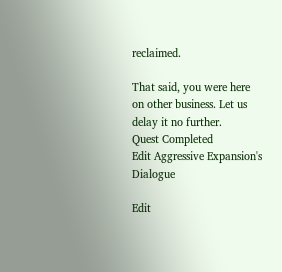reclaimed.

That said, you were here on other business. Let us delay it no further.
Quest Completed
Edit Aggressive Expansion's Dialogue

Edit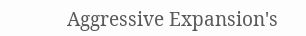Aggressive Expansion's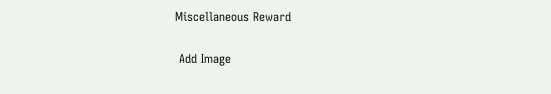Miscellaneous Reward

 Add Image